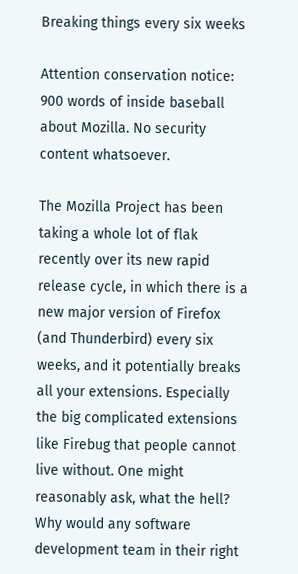Breaking things every six weeks

Attention conservation notice: 900 words of inside baseball about Mozilla. No security content whatsoever.

The Mozilla Project has been taking a whole lot of flak recently over its new rapid release cycle, in which there is a new major version of Firefox (and Thunderbird) every six weeks, and it potentially breaks all your extensions. Especially the big complicated extensions like Firebug that people cannot live without. One might reasonably ask, what the hell? Why would any software development team in their right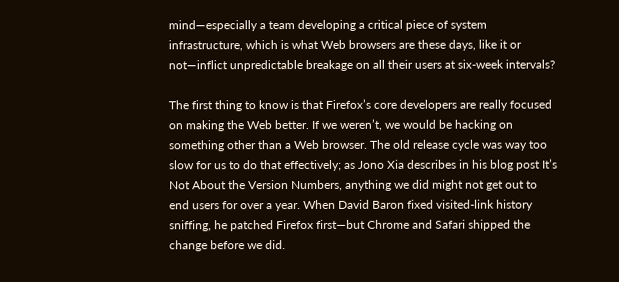mind—especially a team developing a critical piece of system infrastructure, which is what Web browsers are these days, like it or not—inflict unpredictable breakage on all their users at six-week intervals?

The first thing to know is that Firefox’s core developers are really focused on making the Web better. If we weren’t, we would be hacking on something other than a Web browser. The old release cycle was way too slow for us to do that effectively; as Jono Xia describes in his blog post It’s Not About the Version Numbers, anything we did might not get out to end users for over a year. When David Baron fixed visited-link history sniffing, he patched Firefox first—but Chrome and Safari shipped the change before we did.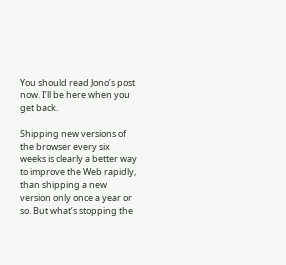You should read Jono’s post now. I’ll be here when you get back.

Shipping new versions of the browser every six weeks is clearly a better way to improve the Web rapidly, than shipping a new version only once a year or so. But what’s stopping the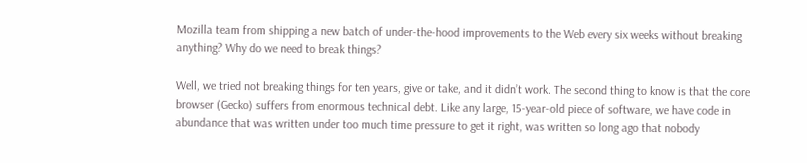Mozilla team from shipping a new batch of under-the-hood improvements to the Web every six weeks without breaking anything? Why do we need to break things?

Well, we tried not breaking things for ten years, give or take, and it didn’t work. The second thing to know is that the core browser (Gecko) suffers from enormous technical debt. Like any large, 15-year-old piece of software, we have code in abundance that was written under too much time pressure to get it right, was written so long ago that nobody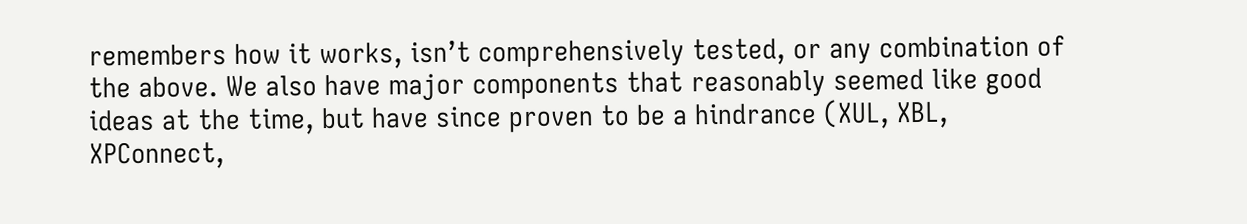remembers how it works, isn’t comprehensively tested, or any combination of the above. We also have major components that reasonably seemed like good ideas at the time, but have since proven to be a hindrance (XUL, XBL, XPConnect,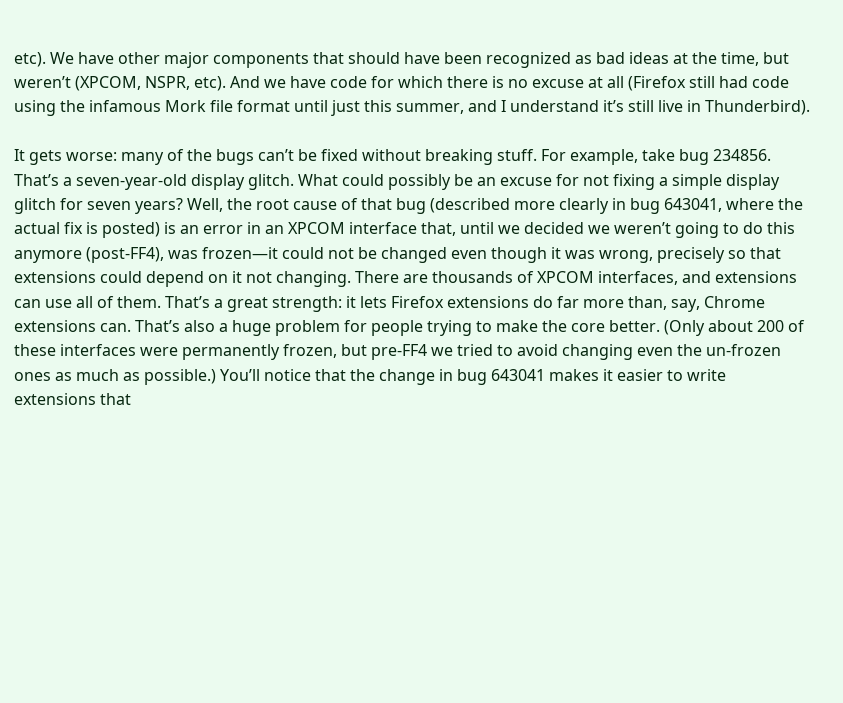etc). We have other major components that should have been recognized as bad ideas at the time, but weren’t (XPCOM, NSPR, etc). And we have code for which there is no excuse at all (Firefox still had code using the infamous Mork file format until just this summer, and I understand it’s still live in Thunderbird).

It gets worse: many of the bugs can’t be fixed without breaking stuff. For example, take bug 234856. That’s a seven-year-old display glitch. What could possibly be an excuse for not fixing a simple display glitch for seven years? Well, the root cause of that bug (described more clearly in bug 643041, where the actual fix is posted) is an error in an XPCOM interface that, until we decided we weren’t going to do this anymore (post-FF4), was frozen—it could not be changed even though it was wrong, precisely so that extensions could depend on it not changing. There are thousands of XPCOM interfaces, and extensions can use all of them. That’s a great strength: it lets Firefox extensions do far more than, say, Chrome extensions can. That’s also a huge problem for people trying to make the core better. (Only about 200 of these interfaces were permanently frozen, but pre-FF4 we tried to avoid changing even the un-frozen ones as much as possible.) You’ll notice that the change in bug 643041 makes it easier to write extensions that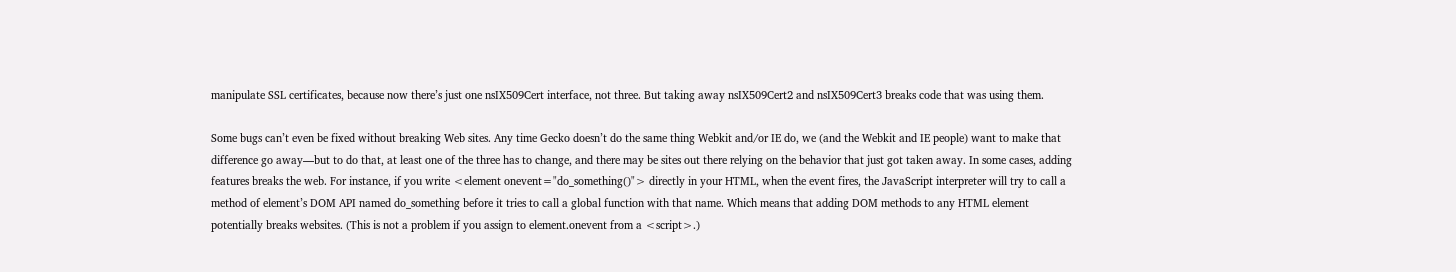manipulate SSL certificates, because now there’s just one nsIX509Cert interface, not three. But taking away nsIX509Cert2 and nsIX509Cert3 breaks code that was using them.

Some bugs can’t even be fixed without breaking Web sites. Any time Gecko doesn’t do the same thing Webkit and/or IE do, we (and the Webkit and IE people) want to make that difference go away—but to do that, at least one of the three has to change, and there may be sites out there relying on the behavior that just got taken away. In some cases, adding features breaks the web. For instance, if you write <element onevent="do_something()"> directly in your HTML, when the event fires, the JavaScript interpreter will try to call a method of element’s DOM API named do_something before it tries to call a global function with that name. Which means that adding DOM methods to any HTML element potentially breaks websites. (This is not a problem if you assign to element.onevent from a <script>.)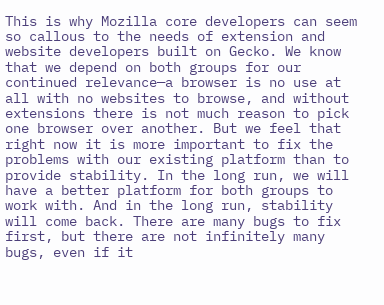This is why Mozilla core developers can seem so callous to the needs of extension and website developers built on Gecko. We know that we depend on both groups for our continued relevance—a browser is no use at all with no websites to browse, and without extensions there is not much reason to pick one browser over another. But we feel that right now it is more important to fix the problems with our existing platform than to provide stability. In the long run, we will have a better platform for both groups to work with. And in the long run, stability will come back. There are many bugs to fix first, but there are not infinitely many bugs, even if it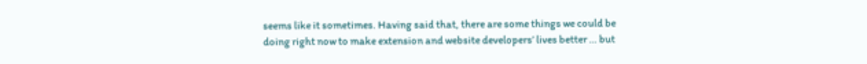seems like it sometimes. Having said that, there are some things we could be doing right now to make extension and website developers’ lives better … but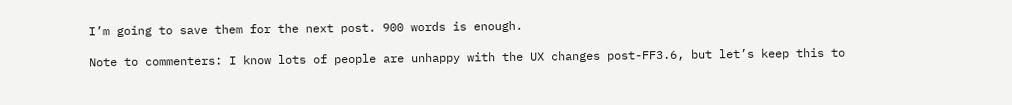I’m going to save them for the next post. 900 words is enough.

Note to commenters: I know lots of people are unhappy with the UX changes post-FF3.6, but let’s keep this to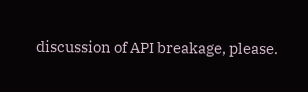discussion of API breakage, please.